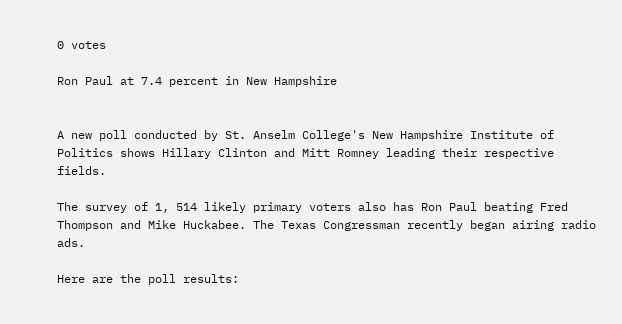0 votes

Ron Paul at 7.4 percent in New Hampshire


A new poll conducted by St. Anselm College's New Hampshire Institute of Politics shows Hillary Clinton and Mitt Romney leading their respective fields.

The survey of 1, 514 likely primary voters also has Ron Paul beating Fred Thompson and Mike Huckabee. The Texas Congressman recently began airing radio ads.

Here are the poll results: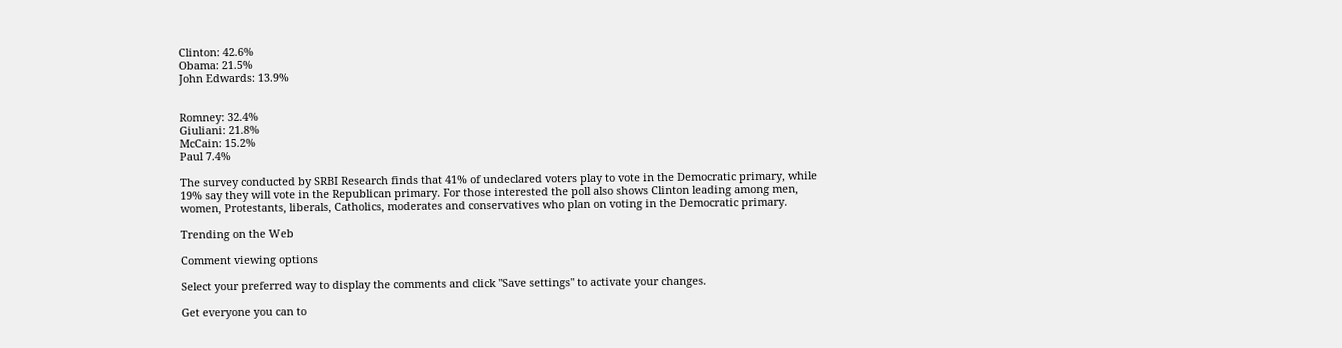Clinton: 42.6%
Obama: 21.5%
John Edwards: 13.9%


Romney: 32.4%
Giuliani: 21.8%
McCain: 15.2%
Paul 7.4%

The survey conducted by SRBI Research finds that 41% of undeclared voters play to vote in the Democratic primary, while 19% say they will vote in the Republican primary. For those interested the poll also shows Clinton leading among men, women, Protestants, liberals, Catholics, moderates and conservatives who plan on voting in the Democratic primary.

Trending on the Web

Comment viewing options

Select your preferred way to display the comments and click "Save settings" to activate your changes.

Get everyone you can to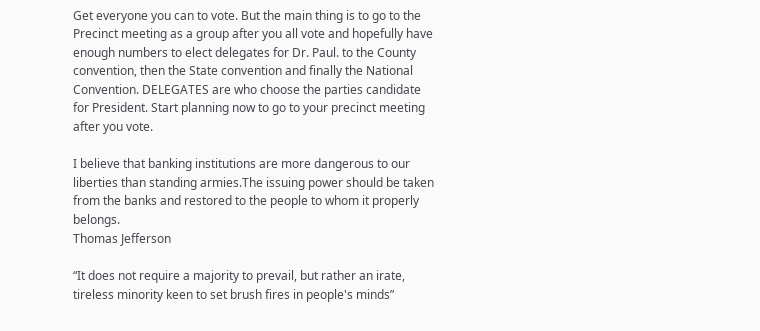Get everyone you can to vote. But the main thing is to go to the Precinct meeting as a group after you all vote and hopefully have enough numbers to elect delegates for Dr. Paul. to the County convention, then the State convention and finally the National Convention. DELEGATES are who choose the parties candidate for President. Start planning now to go to your precinct meeting after you vote.

I believe that banking institutions are more dangerous to our liberties than standing armies.The issuing power should be taken from the banks and restored to the people to whom it properly belongs.
Thomas Jefferson

“It does not require a majority to prevail, but rather an irate, tireless minority keen to set brush fires in people's minds”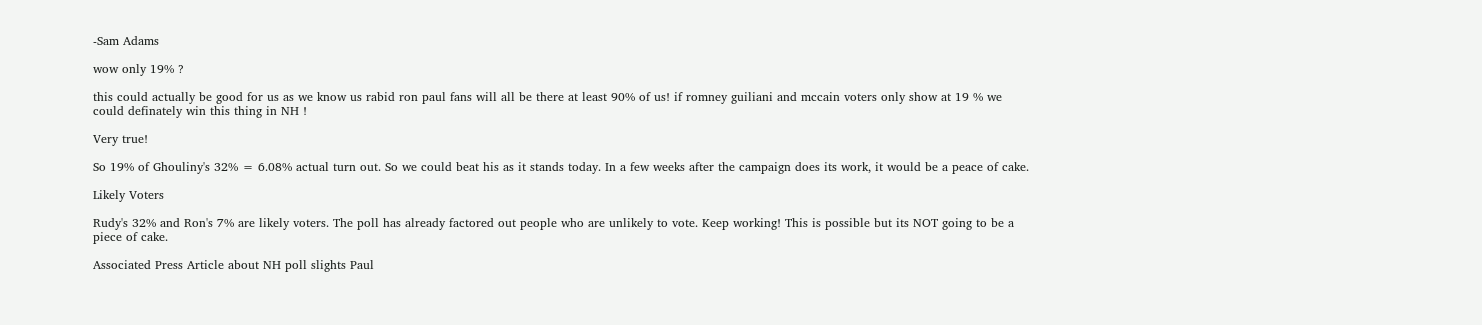-Sam Adams

wow only 19% ?

this could actually be good for us as we know us rabid ron paul fans will all be there at least 90% of us! if romney guiliani and mccain voters only show at 19 % we could definately win this thing in NH !

Very true!

So 19% of Ghouliny's 32% = 6.08% actual turn out. So we could beat his as it stands today. In a few weeks after the campaign does its work, it would be a peace of cake.

Likely Voters

Rudy's 32% and Ron's 7% are likely voters. The poll has already factored out people who are unlikely to vote. Keep working! This is possible but its NOT going to be a piece of cake.

Associated Press Article about NH poll slights Paul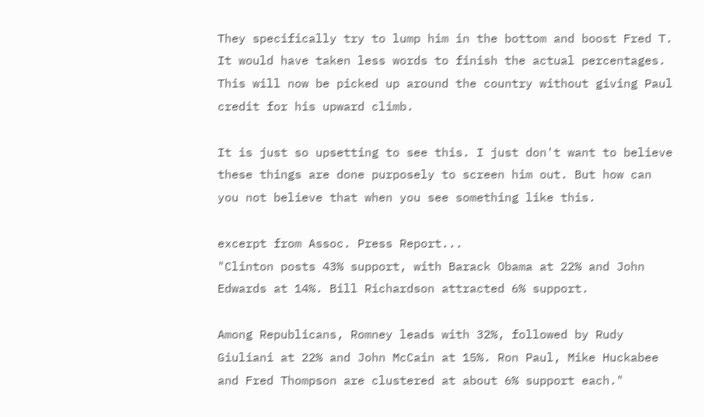They specifically try to lump him in the bottom and boost Fred T. It would have taken less words to finish the actual percentages. This will now be picked up around the country without giving Paul credit for his upward climb.

It is just so upsetting to see this. I just don't want to believe these things are done purposely to screen him out. But how can you not believe that when you see something like this.

excerpt from Assoc. Press Report...
"Clinton posts 43% support, with Barack Obama at 22% and John Edwards at 14%. Bill Richardson attracted 6% support.

Among Republicans, Romney leads with 32%, followed by Rudy Giuliani at 22% and John McCain at 15%. Ron Paul, Mike Huckabee and Fred Thompson are clustered at about 6% support each."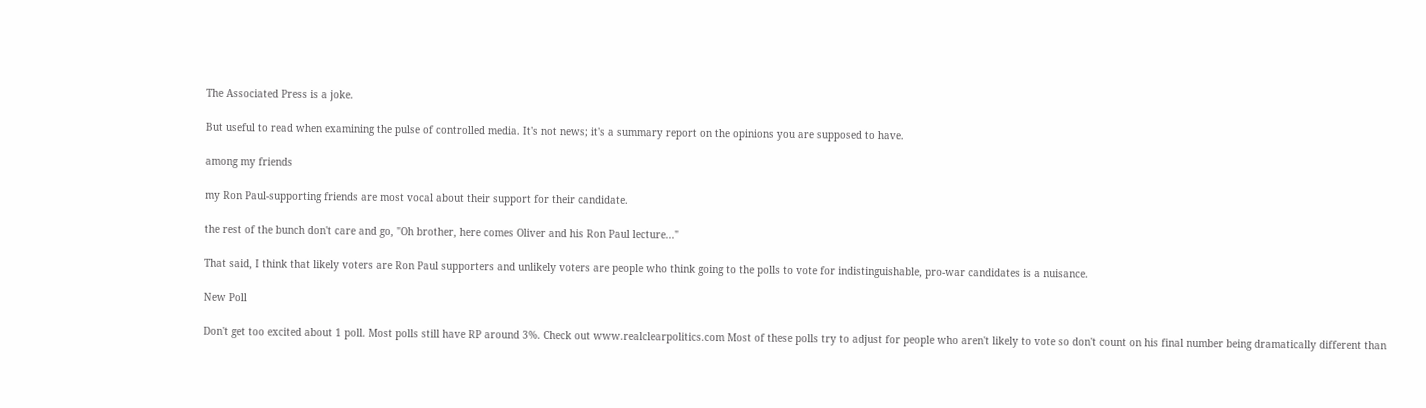The Associated Press is a joke.

But useful to read when examining the pulse of controlled media. It's not news; it's a summary report on the opinions you are supposed to have.

among my friends

my Ron Paul-supporting friends are most vocal about their support for their candidate.

the rest of the bunch don't care and go, "Oh brother, here comes Oliver and his Ron Paul lecture..."

That said, I think that likely voters are Ron Paul supporters and unlikely voters are people who think going to the polls to vote for indistinguishable, pro-war candidates is a nuisance.

New Poll

Don't get too excited about 1 poll. Most polls still have RP around 3%. Check out www.realclearpolitics.com Most of these polls try to adjust for people who aren't likely to vote so don't count on his final number being dramatically different than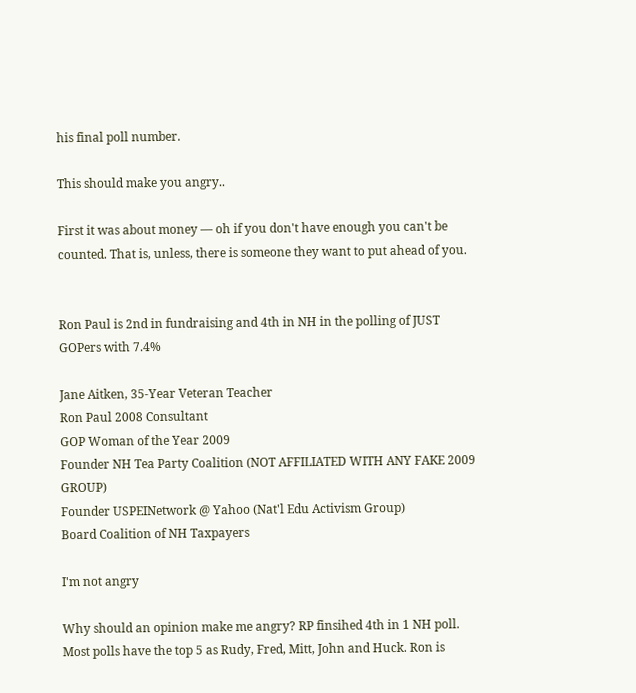his final poll number.

This should make you angry..

First it was about money — oh if you don't have enough you can't be counted. That is, unless, there is someone they want to put ahead of you.


Ron Paul is 2nd in fundraising and 4th in NH in the polling of JUST GOPers with 7.4%

Jane Aitken, 35-Year Veteran Teacher
Ron Paul 2008 Consultant
GOP Woman of the Year 2009
Founder NH Tea Party Coalition (NOT AFFILIATED WITH ANY FAKE 2009 GROUP)
Founder USPEINetwork @ Yahoo (Nat'l Edu Activism Group)
Board Coalition of NH Taxpayers

I'm not angry

Why should an opinion make me angry? RP finsihed 4th in 1 NH poll. Most polls have the top 5 as Rudy, Fred, Mitt, John and Huck. Ron is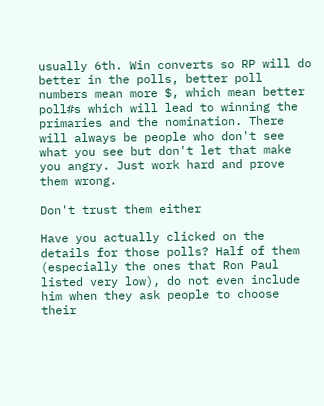usually 6th. Win converts so RP will do better in the polls, better poll numbers mean more $, which mean better poll#s which will lead to winning the primaries and the nomination. There will always be people who don't see what you see but don't let that make you angry. Just work hard and prove them wrong.

Don't trust them either

Have you actually clicked on the details for those polls? Half of them (especially the ones that Ron Paul listed very low), do not even include him when they ask people to choose their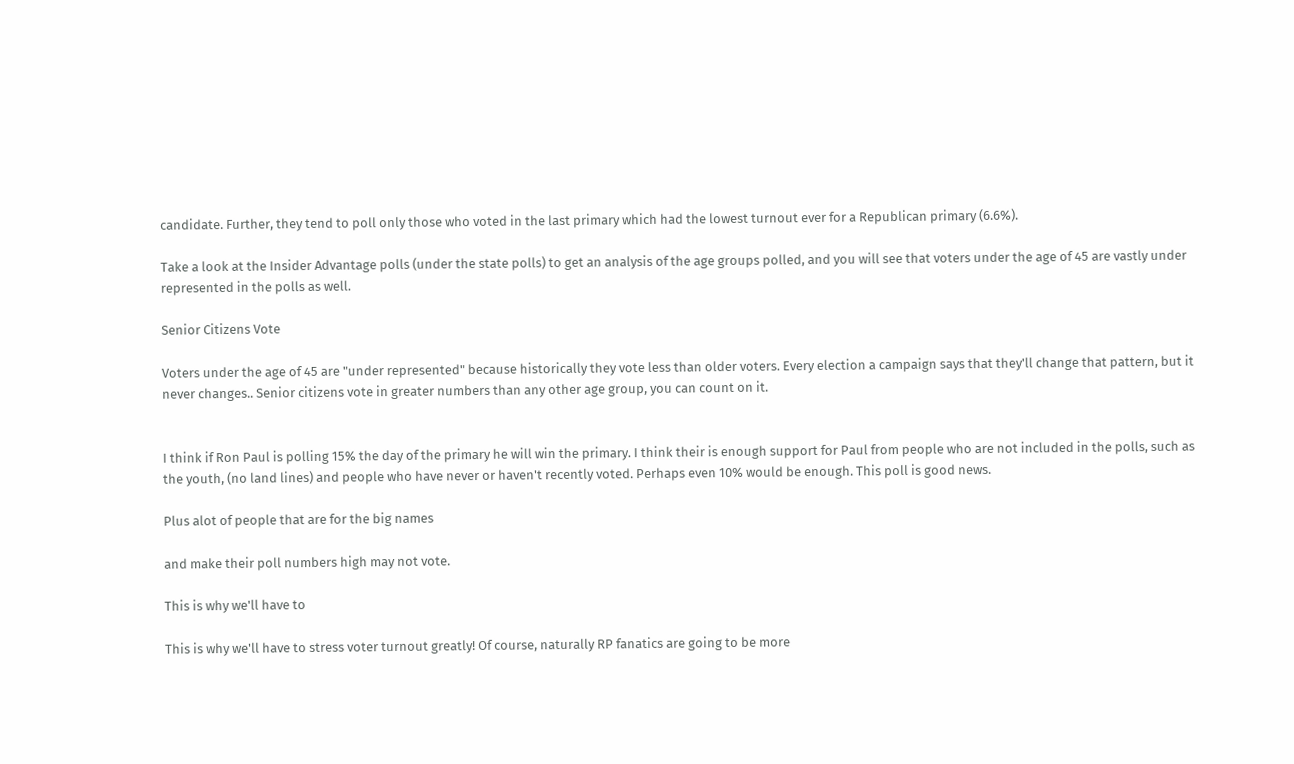candidate. Further, they tend to poll only those who voted in the last primary which had the lowest turnout ever for a Republican primary (6.6%).

Take a look at the Insider Advantage polls (under the state polls) to get an analysis of the age groups polled, and you will see that voters under the age of 45 are vastly under represented in the polls as well.

Senior Citizens Vote

Voters under the age of 45 are "under represented" because historically they vote less than older voters. Every election a campaign says that they'll change that pattern, but it never changes.. Senior citizens vote in greater numbers than any other age group, you can count on it.


I think if Ron Paul is polling 15% the day of the primary he will win the primary. I think their is enough support for Paul from people who are not included in the polls, such as the youth, (no land lines) and people who have never or haven't recently voted. Perhaps even 10% would be enough. This poll is good news.

Plus alot of people that are for the big names

and make their poll numbers high may not vote.

This is why we'll have to

This is why we'll have to stress voter turnout greatly! Of course, naturally RP fanatics are going to be more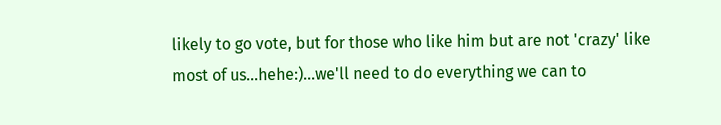likely to go vote, but for those who like him but are not 'crazy' like most of us...hehe:)...we'll need to do everything we can to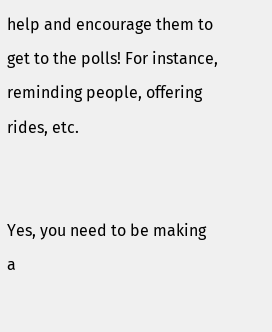help and encourage them to get to the polls! For instance, reminding people, offering rides, etc.


Yes, you need to be making a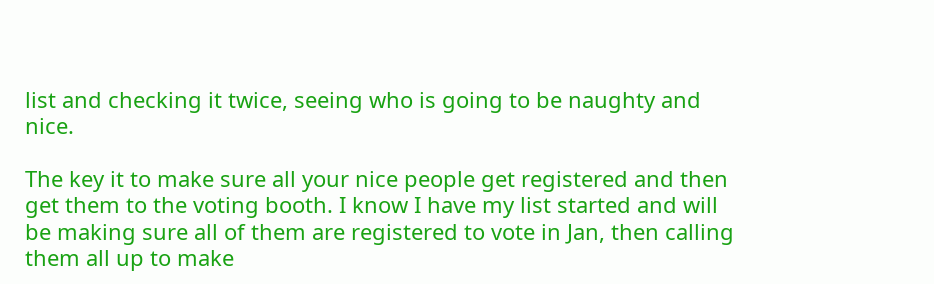list and checking it twice, seeing who is going to be naughty and nice.

The key it to make sure all your nice people get registered and then get them to the voting booth. I know I have my list started and will be making sure all of them are registered to vote in Jan, then calling them all up to make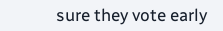sure they vote early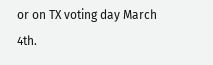or on TX voting day March 4th.